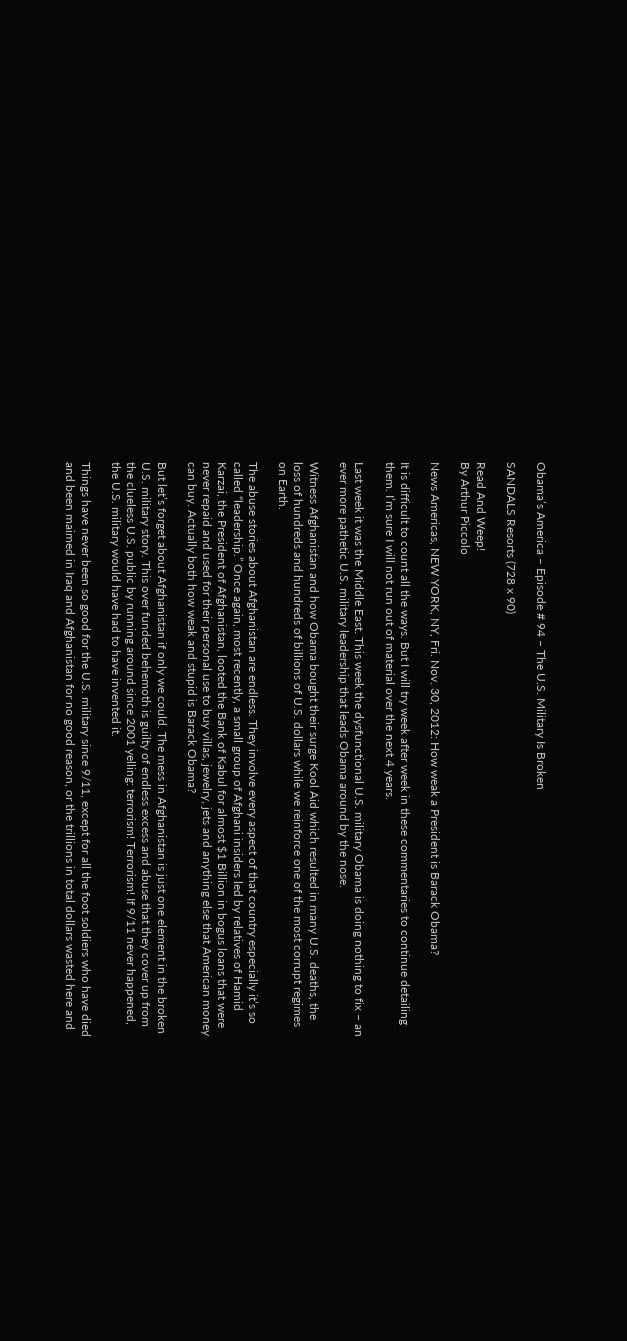Obama’s America – Episode # 94 – The U.S. Military Is Broken

SANDALS Resorts (728 x 90)

Read And Weep!
By Arthur Piccolo

News Americas, NEW YORK, NY, Fri. Nov. 30, 2012: How weak a President is Barack Obama?

It is difficult to count all the ways. But I will try week after week in these commentaries to continue detailing them. I’m sure I will not run out of material over the next 4 years.

Last week it was the Middle East. This week the dysfunctional U.S. military Obama is doing nothing to fix – an ever more pathetic U.S. military leadership that leads Obama around by the nose.

Witness Afghanistan and how Obama bought their surge Kool Aid which resulted in many U.S. deaths, the loss of hundreds and hundreds of billions of U.S. dollars while we reinforce one of the most corrupt regimes on Earth.

The abuse stories about Afghanistan are endless. They involve every aspect of that country especially it’s so called “leadership.” Once again, most recently, a small group of Afghani insiders led by relatives of Hamid Karzai, the President of Afghanistan, looted the Bank of Kabul for almost $1 Billion in bogus loans that were never repaid and used for their personal use to buy villas, jewelry, jets and anything else that American money can buy. Actually both how weak and stupid is Barack Obama?

But let’s forget about Afghanistan if only we could. The mess in Afghanistan is just one element in the broken U.S. military story. This over funded behemoth is guilty of endless excess and abuse that they cover up from the clueless U.S. public by running around since 2001 yelling: terrorism! Terrorism! If 9/11 never happened, the U.S. military would have had to have invented it.

Things have never been so good for the U.S. military since 9/11, except for all the foot soldiers who have died and been maimed in Iraq and Afghanistan for no good reason, or the trillions in total dollars wasted here and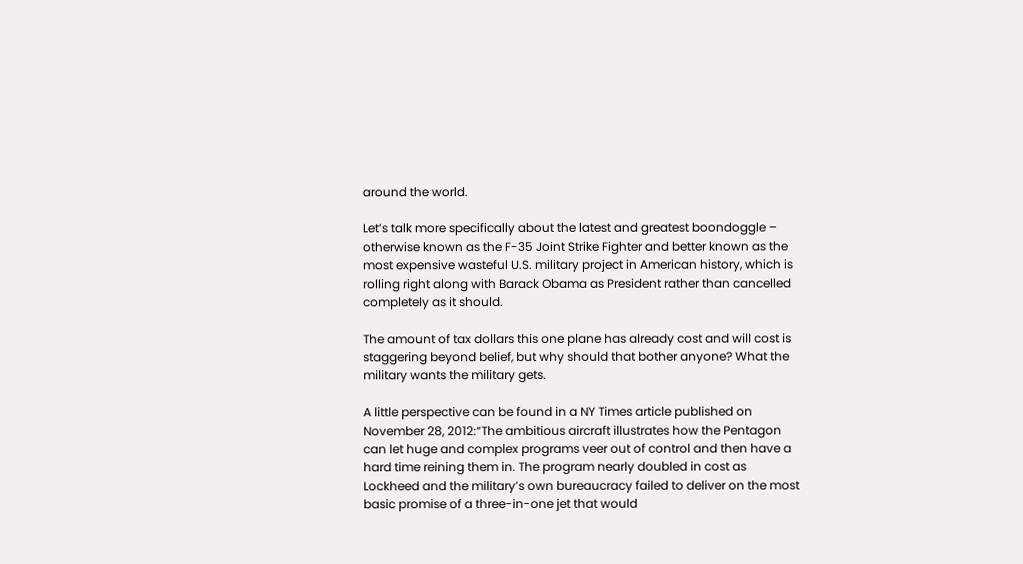around the world.

Let’s talk more specifically about the latest and greatest boondoggle – otherwise known as the F-35 Joint Strike Fighter and better known as the most expensive wasteful U.S. military project in American history, which is rolling right along with Barack Obama as President rather than cancelled completely as it should.

The amount of tax dollars this one plane has already cost and will cost is staggering beyond belief, but why should that bother anyone? What the military wants the military gets.

A little perspective can be found in a NY Times article published on November 28, 2012:“The ambitious aircraft illustrates how the Pentagon can let huge and complex programs veer out of control and then have a hard time reining them in. The program nearly doubled in cost as Lockheed and the military’s own bureaucracy failed to deliver on the most basic promise of a three-in-one jet that would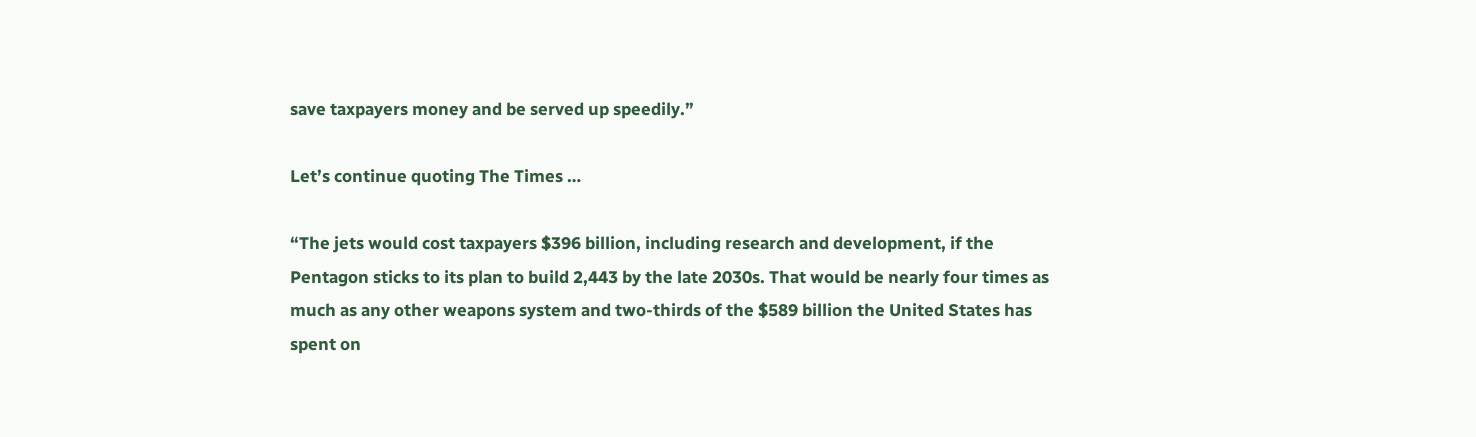save taxpayers money and be served up speedily.”

Let’s continue quoting The Times …

“The jets would cost taxpayers $396 billion, including research and development, if the Pentagon sticks to its plan to build 2,443 by the late 2030s. That would be nearly four times as much as any other weapons system and two-thirds of the $589 billion the United States has spent on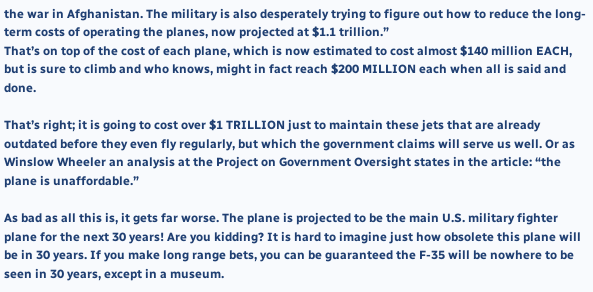the war in Afghanistan. The military is also desperately trying to figure out how to reduce the long-term costs of operating the planes, now projected at $1.1 trillion.”
That’s on top of the cost of each plane, which is now estimated to cost almost $140 million EACH, but is sure to climb and who knows, might in fact reach $200 MILLION each when all is said and done.

That’s right; it is going to cost over $1 TRILLION just to maintain these jets that are already outdated before they even fly regularly, but which the government claims will serve us well. Or as Winslow Wheeler an analysis at the Project on Government Oversight states in the article: “the plane is unaffordable.”

As bad as all this is, it gets far worse. The plane is projected to be the main U.S. military fighter plane for the next 30 years! Are you kidding? It is hard to imagine just how obsolete this plane will be in 30 years. If you make long range bets, you can be guaranteed the F-35 will be nowhere to be seen in 30 years, except in a museum.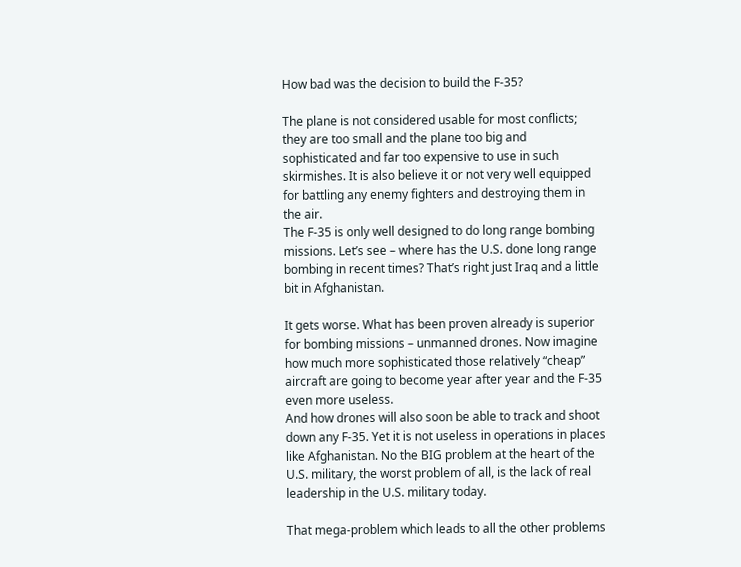How bad was the decision to build the F-35?

The plane is not considered usable for most conflicts; they are too small and the plane too big and sophisticated and far too expensive to use in such skirmishes. It is also believe it or not very well equipped for battling any enemy fighters and destroying them in the air.
The F-35 is only well designed to do long range bombing missions. Let’s see – where has the U.S. done long range bombing in recent times? That’s right just Iraq and a little bit in Afghanistan.

It gets worse. What has been proven already is superior for bombing missions – unmanned drones. Now imagine how much more sophisticated those relatively “cheap” aircraft are going to become year after year and the F-35 even more useless.
And how drones will also soon be able to track and shoot down any F-35. Yet it is not useless in operations in places like Afghanistan. No the BIG problem at the heart of the U.S. military, the worst problem of all, is the lack of real leadership in the U.S. military today.

That mega-problem which leads to all the other problems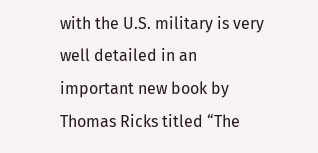with the U.S. military is very well detailed in an important new book by Thomas Ricks titled “The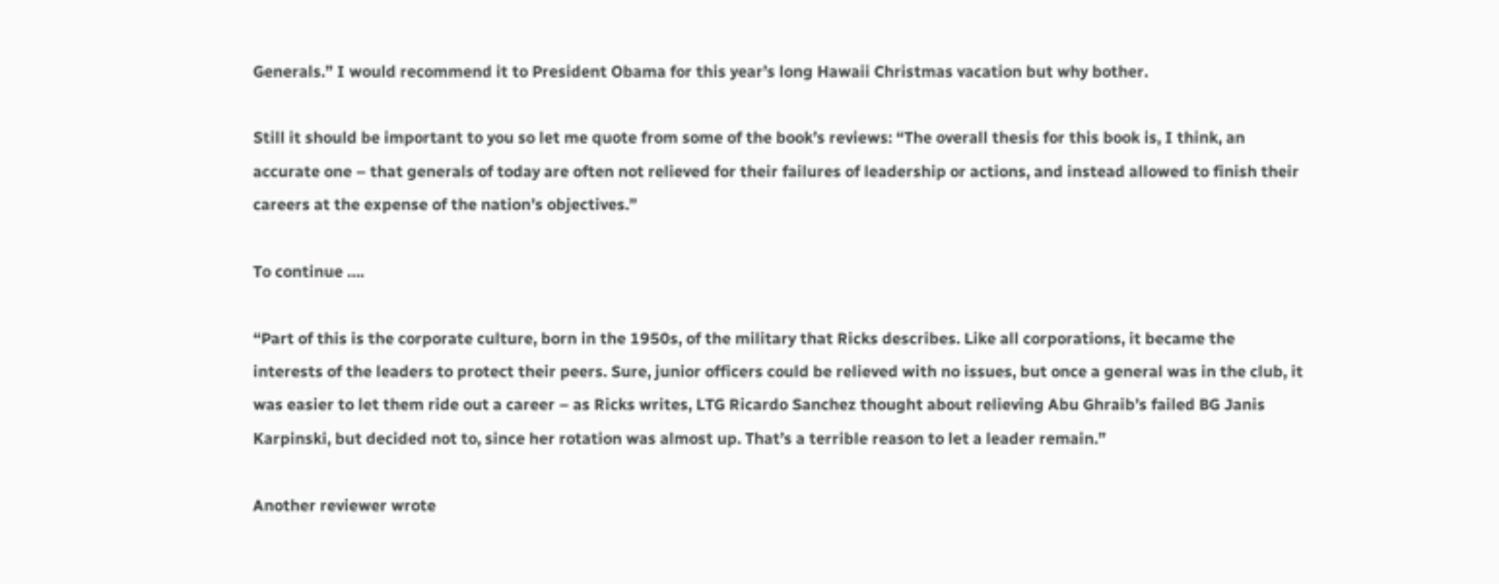Generals.” I would recommend it to President Obama for this year’s long Hawaii Christmas vacation but why bother.

Still it should be important to you so let me quote from some of the book’s reviews: “The overall thesis for this book is, I think, an accurate one – that generals of today are often not relieved for their failures of leadership or actions, and instead allowed to finish their careers at the expense of the nation’s objectives.”

To continue ….

“Part of this is the corporate culture, born in the 1950s, of the military that Ricks describes. Like all corporations, it became the interests of the leaders to protect their peers. Sure, junior officers could be relieved with no issues, but once a general was in the club, it was easier to let them ride out a career – as Ricks writes, LTG Ricardo Sanchez thought about relieving Abu Ghraib’s failed BG Janis Karpinski, but decided not to, since her rotation was almost up. That’s a terrible reason to let a leader remain.”

Another reviewer wrote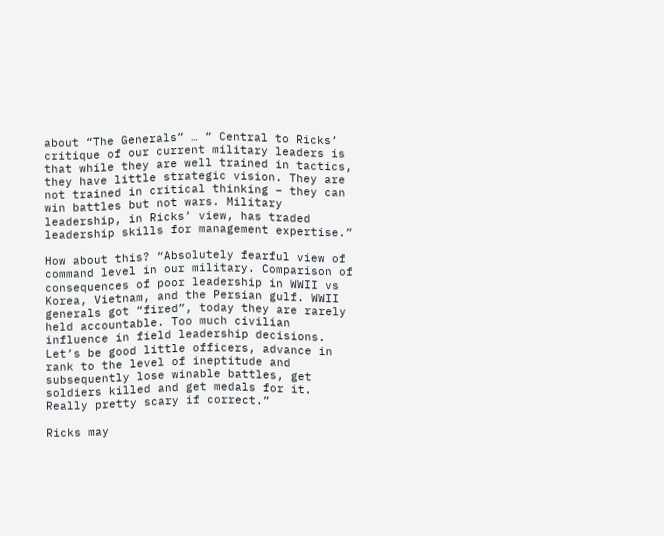about “The Generals” … “ Central to Ricks’ critique of our current military leaders is that while they are well trained in tactics, they have little strategic vision. They are not trained in critical thinking – they can win battles but not wars. Military leadership, in Ricks’ view, has traded leadership skills for management expertise.”

How about this? “Absolutely fearful view of command level in our military. Comparison of consequences of poor leadership in WWII vs Korea, Vietnam, and the Persian gulf. WWII generals got “fired”, today they are rarely held accountable. Too much civilian influence in field leadership decisions. Let’s be good little officers, advance in rank to the level of ineptitude and subsequently lose winable battles, get soldiers killed and get medals for it. Really pretty scary if correct.”

Ricks may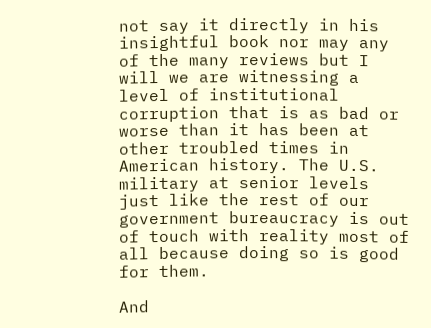not say it directly in his insightful book nor may any of the many reviews but I will we are witnessing a level of institutional corruption that is as bad or worse than it has been at other troubled times in American history. The U.S. military at senior levels just like the rest of our government bureaucracy is out of touch with reality most of all because doing so is good for them.

And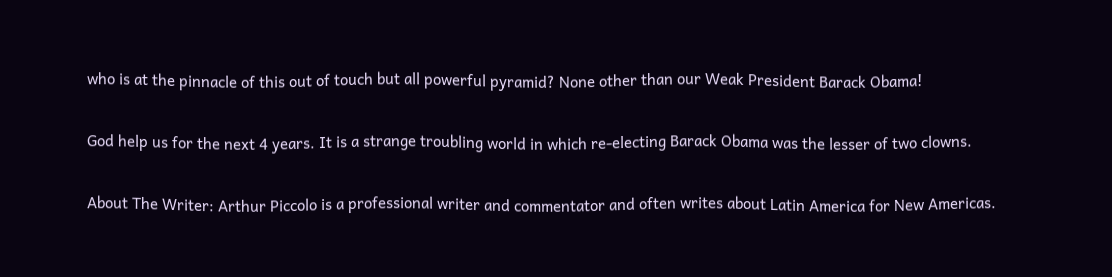who is at the pinnacle of this out of touch but all powerful pyramid? None other than our Weak President Barack Obama!

God help us for the next 4 years. It is a strange troubling world in which re-electing Barack Obama was the lesser of two clowns.

About The Writer: Arthur Piccolo is a professional writer and commentator and often writes about Latin America for New Americas.